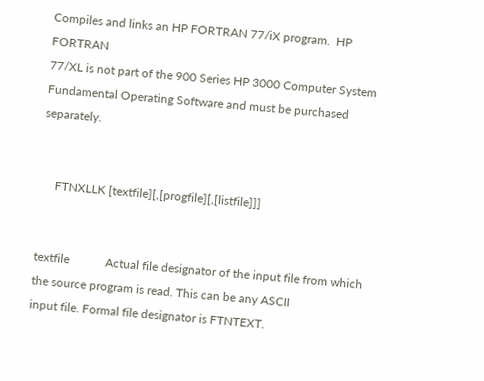Compiles and links an HP FORTRAN 77/iX program.  HP FORTRAN
77/XL is not part of the 900 Series HP 3000 Computer System
Fundamental Operating Software and must be purchased separately.


     FTNXLLK [textfile][,[progfile][,[listfile]]]


textfile            Actual file designator of the input file from which
the source program is read. This can be any ASCII
input file. Formal file designator is FTNTEXT.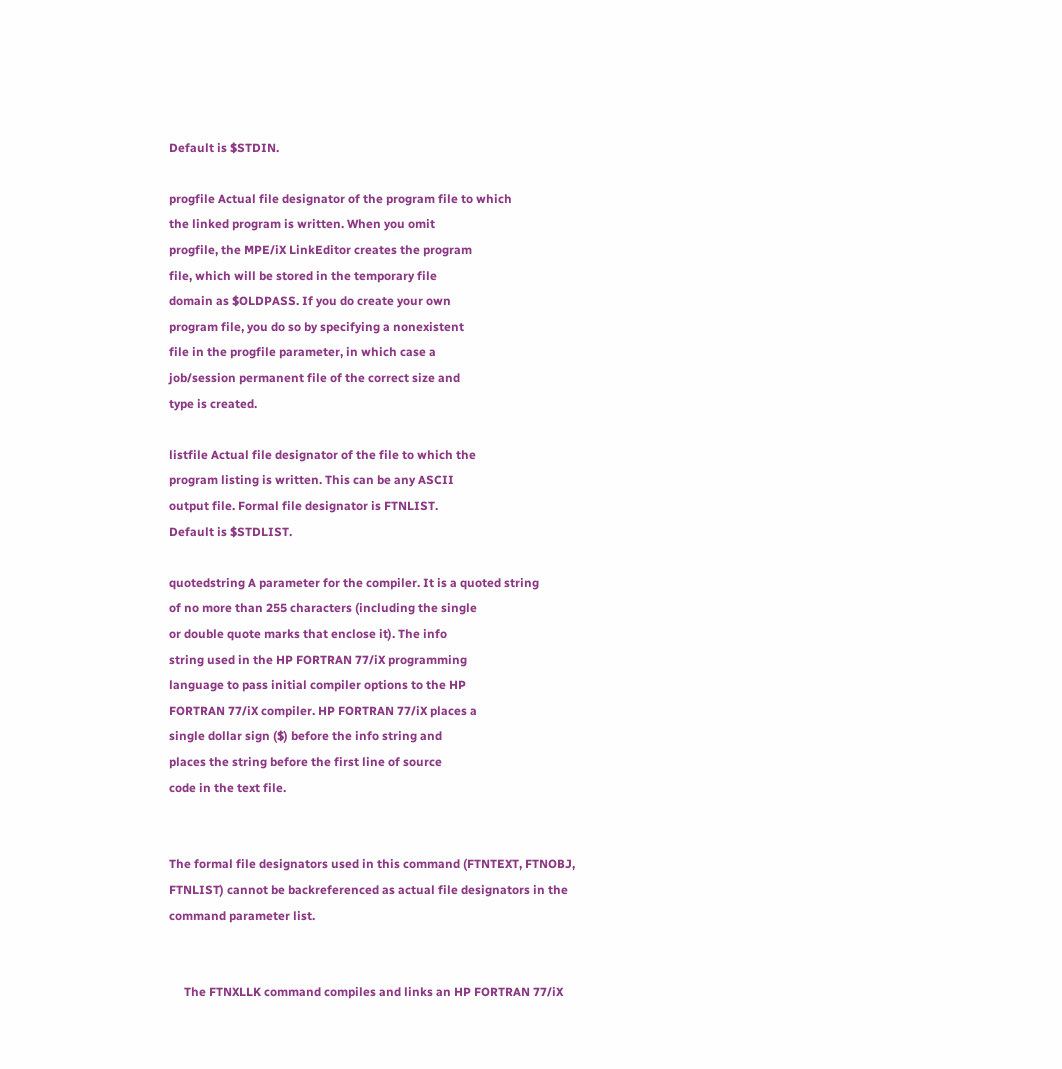Default is $STDIN.

progfile Actual file designator of the program file to which
the linked program is written. When you omit
progfile, the MPE/iX LinkEditor creates the program
file, which will be stored in the temporary file
domain as $OLDPASS. If you do create your own
program file, you do so by specifying a nonexistent
file in the progfile parameter, in which case a
job/session permanent file of the correct size and
type is created.

listfile Actual file designator of the file to which the
program listing is written. This can be any ASCII
output file. Formal file designator is FTNLIST.
Default is $STDLIST.

quotedstring A parameter for the compiler. It is a quoted string
of no more than 255 characters (including the single
or double quote marks that enclose it). The info
string used in the HP FORTRAN 77/iX programming
language to pass initial compiler options to the HP
FORTRAN 77/iX compiler. HP FORTRAN 77/iX places a
single dollar sign ($) before the info string and
places the string before the first line of source
code in the text file.


The formal file designators used in this command (FTNTEXT, FTNOBJ,
FTNLIST) cannot be backreferenced as actual file designators in the
command parameter list.


     The FTNXLLK command compiles and links an HP FORTRAN 77/iX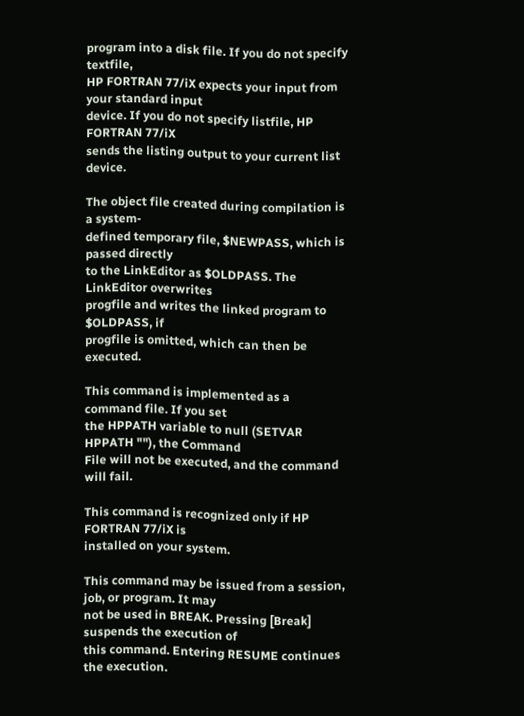program into a disk file. If you do not specify textfile,
HP FORTRAN 77/iX expects your input from your standard input
device. If you do not specify listfile, HP FORTRAN 77/iX
sends the listing output to your current list device.

The object file created during compilation is a system-
defined temporary file, $NEWPASS, which is passed directly
to the LinkEditor as $OLDPASS. The LinkEditor overwrites
progfile and writes the linked program to $OLDPASS, if
progfile is omitted, which can then be executed.

This command is implemented as a command file. If you set
the HPPATH variable to null (SETVAR HPPATH ""), the Command
File will not be executed, and the command will fail.

This command is recognized only if HP FORTRAN 77/iX is
installed on your system.

This command may be issued from a session, job, or program. It may
not be used in BREAK. Pressing [Break] suspends the execution of
this command. Entering RESUME continues the execution.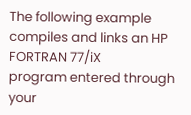The following example compiles and links an HP FORTRAN 77/iX
program entered through your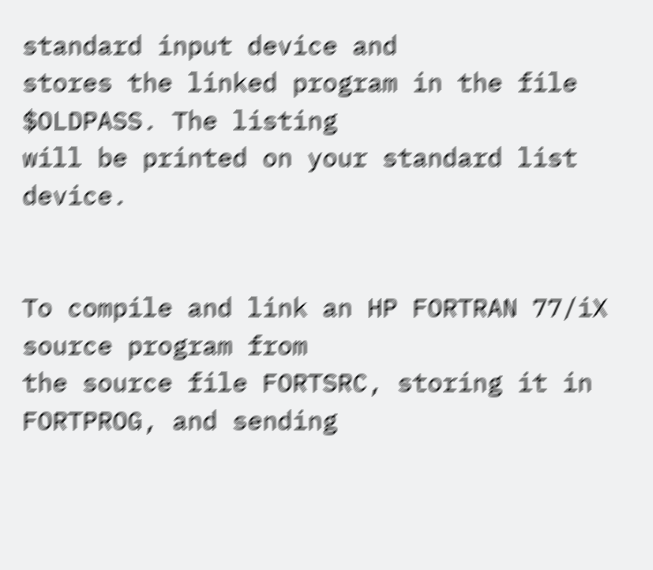standard input device and
stores the linked program in the file $OLDPASS. The listing
will be printed on your standard list device.


To compile and link an HP FORTRAN 77/iX source program from
the source file FORTSRC, storing it in FORTPROG, and sending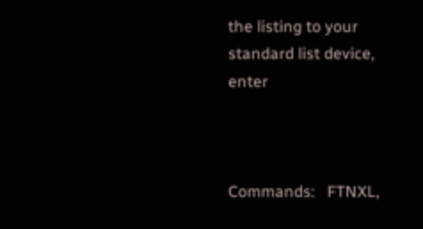the listing to your standard list device, enter



Commands:   FTNXL,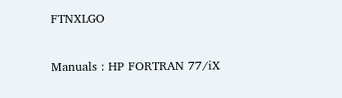FTNXLGO

Manuals : HP FORTRAN 77/iX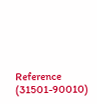Reference (31501-90010)